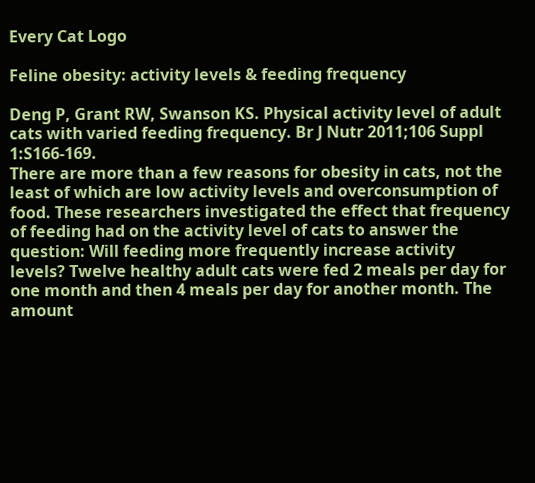Every Cat Logo

Feline obesity: activity levels & feeding frequency

Deng P, Grant RW, Swanson KS. Physical activity level of adult cats with varied feeding frequency. Br J Nutr 2011;106 Suppl 1:S166-169.
There are more than a few reasons for obesity in cats, not the least of which are low activity levels and overconsumption of food. These researchers investigated the effect that frequency of feeding had on the activity level of cats to answer the question: Will feeding more frequently increase activity levels? Twelve healthy adult cats were fed 2 meals per day for one month and then 4 meals per day for another month. The amount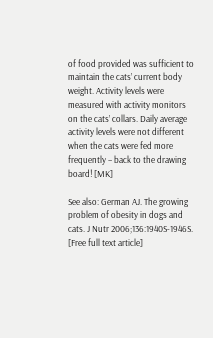of food provided was sufficient to maintain the cats’ current body weight. Activity levels were measured with activity monitors on the cats’ collars. Daily average activity levels were not different when the cats were fed more frequently – back to the drawing board! [MK]

See also: German AJ. The growing problem of obesity in dogs and cats. J Nutr 2006;136:1940S-1946S. [Free full text article]